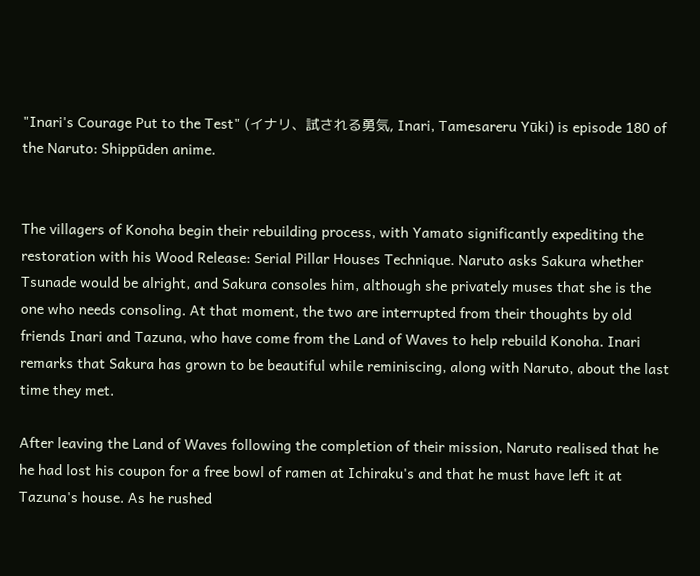"Inari's Courage Put to the Test" (イナリ、試される勇気, Inari, Tamesareru Yūki) is episode 180 of the Naruto: Shippūden anime.


The villagers of Konoha begin their rebuilding process, with Yamato significantly expediting the restoration with his Wood Release: Serial Pillar Houses Technique. Naruto asks Sakura whether Tsunade would be alright, and Sakura consoles him, although she privately muses that she is the one who needs consoling. At that moment, the two are interrupted from their thoughts by old friends Inari and Tazuna, who have come from the Land of Waves to help rebuild Konoha. Inari remarks that Sakura has grown to be beautiful while reminiscing, along with Naruto, about the last time they met.

After leaving the Land of Waves following the completion of their mission, Naruto realised that he he had lost his coupon for a free bowl of ramen at Ichiraku's and that he must have left it at Tazuna's house. As he rushed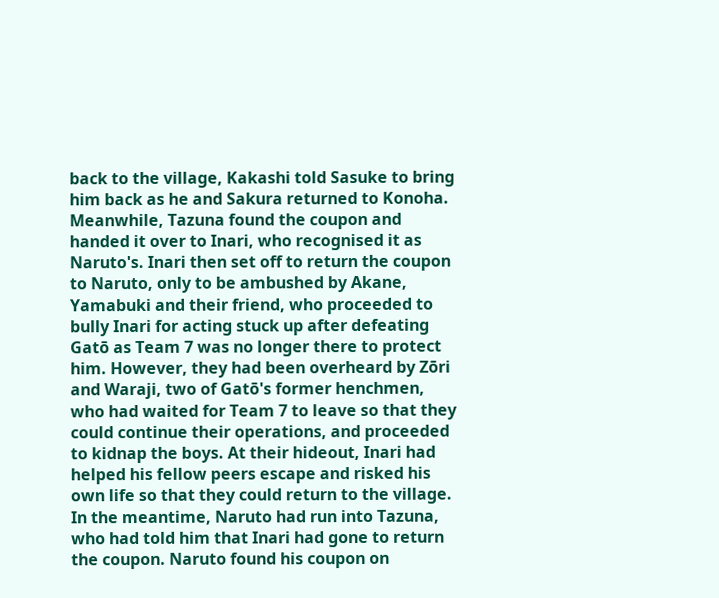back to the village, Kakashi told Sasuke to bring him back as he and Sakura returned to Konoha. Meanwhile, Tazuna found the coupon and handed it over to Inari, who recognised it as Naruto's. Inari then set off to return the coupon to Naruto, only to be ambushed by Akane, Yamabuki and their friend, who proceeded to bully Inari for acting stuck up after defeating Gatō as Team 7 was no longer there to protect him. However, they had been overheard by Zōri and Waraji, two of Gatō's former henchmen, who had waited for Team 7 to leave so that they could continue their operations, and proceeded to kidnap the boys. At their hideout, Inari had helped his fellow peers escape and risked his own life so that they could return to the village. In the meantime, Naruto had run into Tazuna, who had told him that Inari had gone to return the coupon. Naruto found his coupon on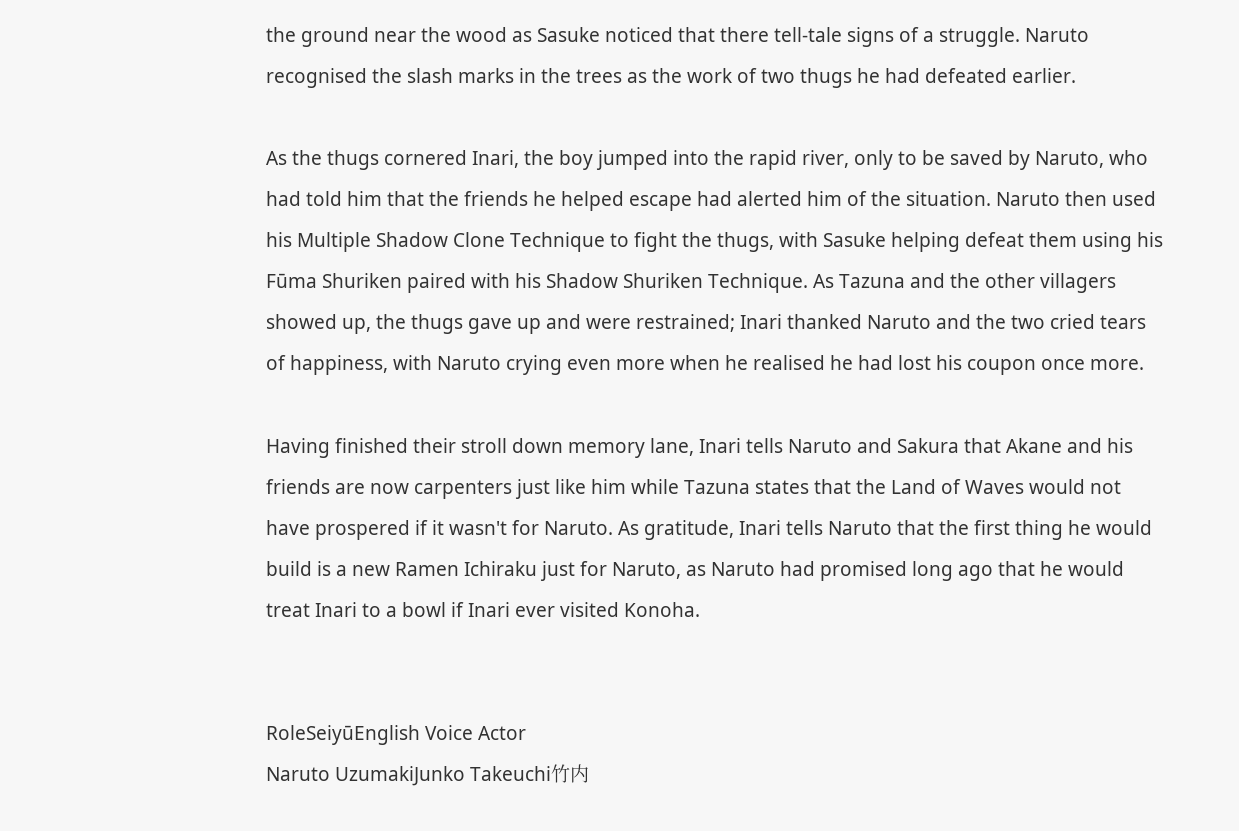the ground near the wood as Sasuke noticed that there tell-tale signs of a struggle. Naruto recognised the slash marks in the trees as the work of two thugs he had defeated earlier.

As the thugs cornered Inari, the boy jumped into the rapid river, only to be saved by Naruto, who had told him that the friends he helped escape had alerted him of the situation. Naruto then used his Multiple Shadow Clone Technique to fight the thugs, with Sasuke helping defeat them using his Fūma Shuriken paired with his Shadow Shuriken Technique. As Tazuna and the other villagers showed up, the thugs gave up and were restrained; Inari thanked Naruto and the two cried tears of happiness, with Naruto crying even more when he realised he had lost his coupon once more.

Having finished their stroll down memory lane, Inari tells Naruto and Sakura that Akane and his friends are now carpenters just like him while Tazuna states that the Land of Waves would not have prospered if it wasn't for Naruto. As gratitude, Inari tells Naruto that the first thing he would build is a new Ramen Ichiraku just for Naruto, as Naruto had promised long ago that he would treat Inari to a bowl if Inari ever visited Konoha.


RoleSeiyūEnglish Voice Actor
Naruto UzumakiJunko Takeuchi竹内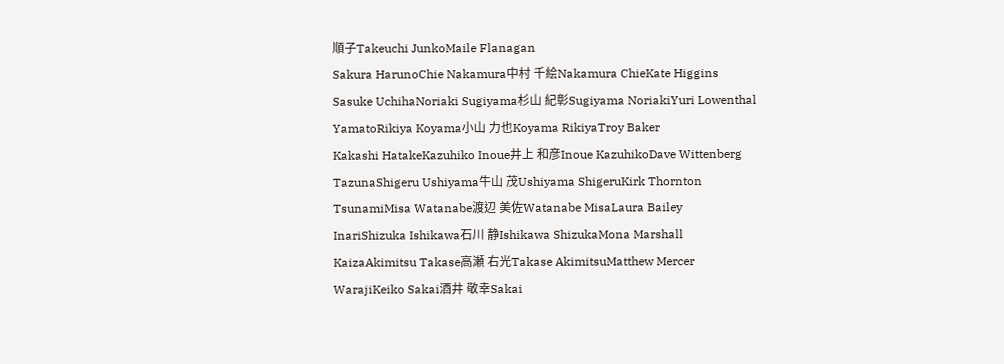順子Takeuchi JunkoMaile Flanagan
Sakura HarunoChie Nakamura中村 千絵Nakamura ChieKate Higgins
Sasuke UchihaNoriaki Sugiyama杉山 紀彰Sugiyama NoriakiYuri Lowenthal
YamatoRikiya Koyama小山 力也Koyama RikiyaTroy Baker
Kakashi HatakeKazuhiko Inoue井上 和彦Inoue KazuhikoDave Wittenberg
TazunaShigeru Ushiyama牛山 茂Ushiyama ShigeruKirk Thornton
TsunamiMisa Watanabe渡辺 美佐Watanabe MisaLaura Bailey
InariShizuka Ishikawa石川 静Ishikawa ShizukaMona Marshall
KaizaAkimitsu Takase高瀬 右光Takase AkimitsuMatthew Mercer
WarajiKeiko Sakai酒井 敬幸Sakai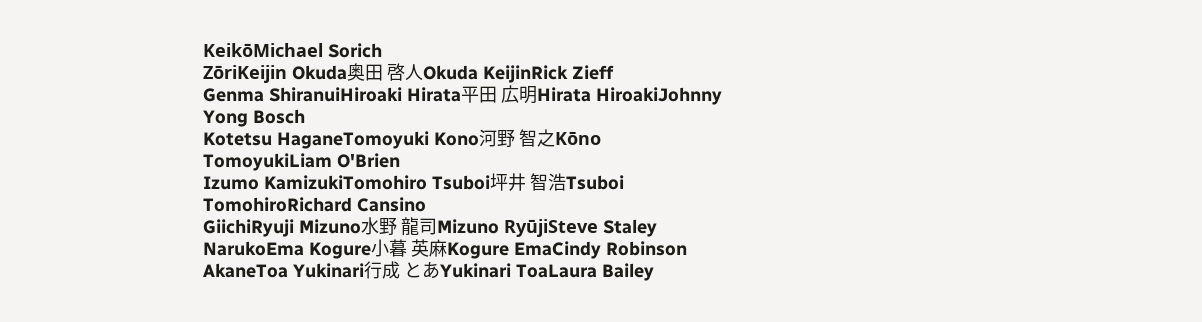KeikōMichael Sorich
ZōriKeijin Okuda奥田 啓人Okuda KeijinRick Zieff
Genma ShiranuiHiroaki Hirata平田 広明Hirata HiroakiJohnny Yong Bosch
Kotetsu HaganeTomoyuki Kono河野 智之Kōno TomoyukiLiam O'Brien
Izumo KamizukiTomohiro Tsuboi坪井 智浩Tsuboi TomohiroRichard Cansino
GiichiRyuji Mizuno水野 龍司Mizuno RyūjiSteve Staley
NarukoEma Kogure小暮 英麻Kogure EmaCindy Robinson
AkaneToa Yukinari行成 とあYukinari ToaLaura Bailey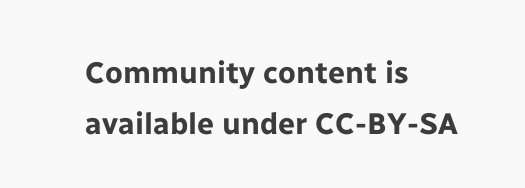Community content is available under CC-BY-SA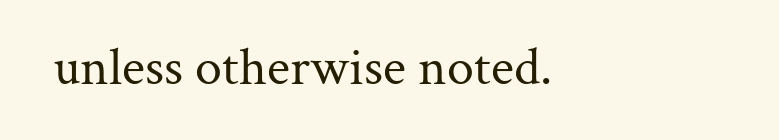unless otherwise noted.